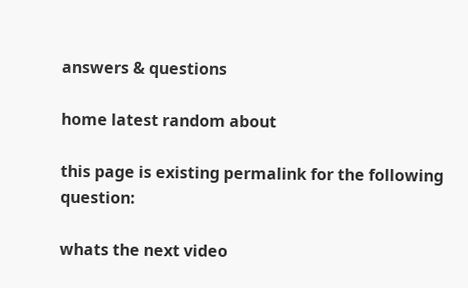answers & questions

home latest random about

this page is existing permalink for the following question:

whats the next video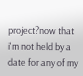project?now that i'm not held by a date for any of my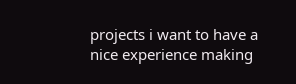projects i want to have a nice experience making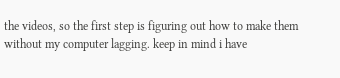the videos, so the first step is figuring out how to make them without my computer lagging. keep in mind i have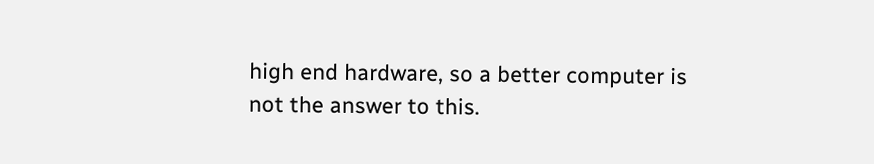high end hardware, so a better computer is not the answer to this.